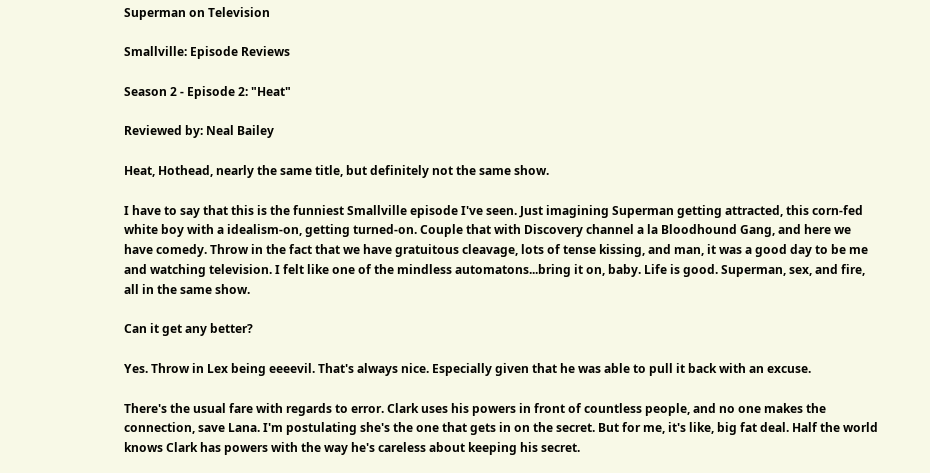Superman on Television

Smallville: Episode Reviews

Season 2 - Episode 2: "Heat"

Reviewed by: Neal Bailey

Heat, Hothead, nearly the same title, but definitely not the same show.

I have to say that this is the funniest Smallville episode I've seen. Just imagining Superman getting attracted, this corn-fed white boy with a idealism-on, getting turned-on. Couple that with Discovery channel a la Bloodhound Gang, and here we have comedy. Throw in the fact that we have gratuitous cleavage, lots of tense kissing, and man, it was a good day to be me and watching television. I felt like one of the mindless automatons...bring it on, baby. Life is good. Superman, sex, and fire, all in the same show.

Can it get any better?

Yes. Throw in Lex being eeeevil. That's always nice. Especially given that he was able to pull it back with an excuse.

There's the usual fare with regards to error. Clark uses his powers in front of countless people, and no one makes the connection, save Lana. I'm postulating she's the one that gets in on the secret. But for me, it's like, big fat deal. Half the world knows Clark has powers with the way he's careless about keeping his secret.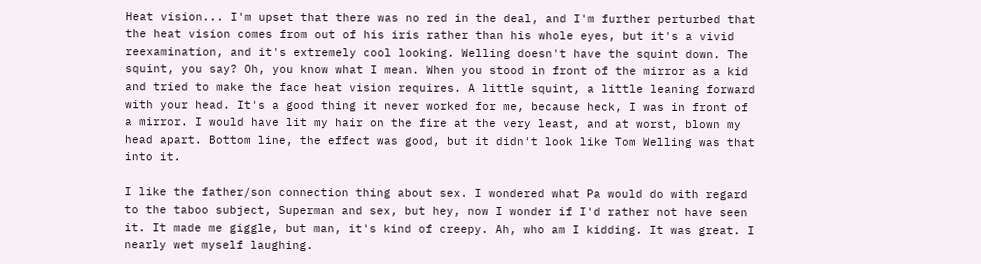Heat vision... I'm upset that there was no red in the deal, and I'm further perturbed that the heat vision comes from out of his iris rather than his whole eyes, but it's a vivid reexamination, and it's extremely cool looking. Welling doesn't have the squint down. The squint, you say? Oh, you know what I mean. When you stood in front of the mirror as a kid and tried to make the face heat vision requires. A little squint, a little leaning forward with your head. It's a good thing it never worked for me, because heck, I was in front of a mirror. I would have lit my hair on the fire at the very least, and at worst, blown my head apart. Bottom line, the effect was good, but it didn't look like Tom Welling was that into it.

I like the father/son connection thing about sex. I wondered what Pa would do with regard to the taboo subject, Superman and sex, but hey, now I wonder if I'd rather not have seen it. It made me giggle, but man, it's kind of creepy. Ah, who am I kidding. It was great. I nearly wet myself laughing.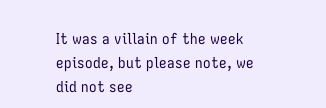It was a villain of the week episode, but please note, we did not see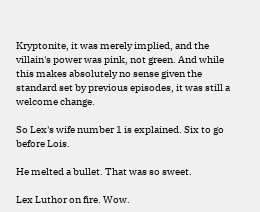Kryptonite, it was merely implied, and the villain's power was pink, not green. And while this makes absolutely no sense given the standard set by previous episodes, it was still a welcome change.

So Lex's wife number 1 is explained. Six to go before Lois.

He melted a bullet. That was so sweet.

Lex Luthor on fire. Wow.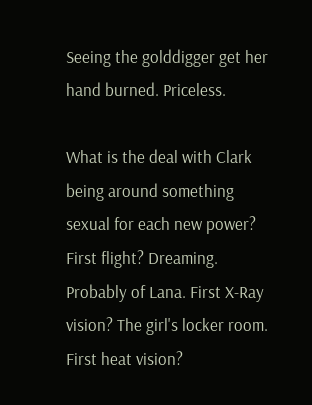Seeing the golddigger get her hand burned. Priceless.

What is the deal with Clark being around something sexual for each new power? First flight? Dreaming. Probably of Lana. First X-Ray vision? The girl's locker room. First heat vision?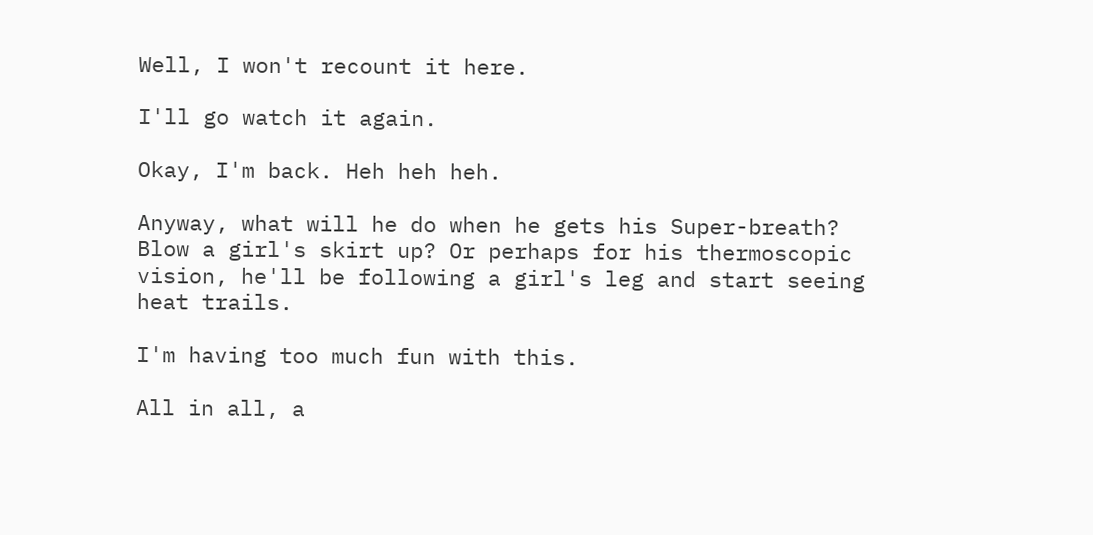Well, I won't recount it here.

I'll go watch it again.

Okay, I'm back. Heh heh heh.

Anyway, what will he do when he gets his Super-breath? Blow a girl's skirt up? Or perhaps for his thermoscopic vision, he'll be following a girl's leg and start seeing heat trails.

I'm having too much fun with this.

All in all, a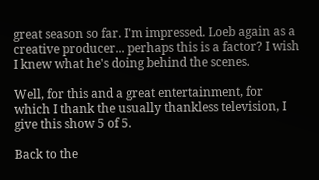great season so far. I'm impressed. Loeb again as a creative producer... perhaps this is a factor? I wish I knew what he's doing behind the scenes.

Well, for this and a great entertainment, for which I thank the usually thankless television, I give this show 5 of 5.

Back to the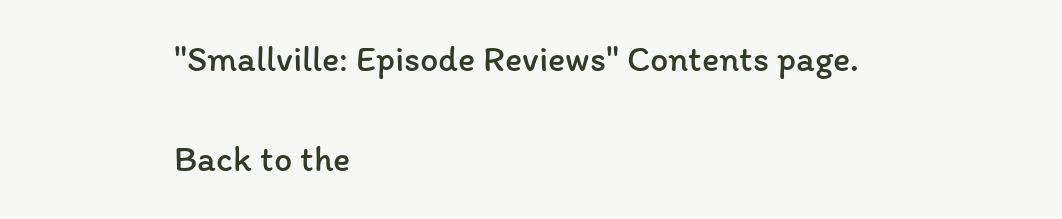"Smallville: Episode Reviews" Contents page.

Back to the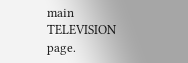main TELEVISION page.